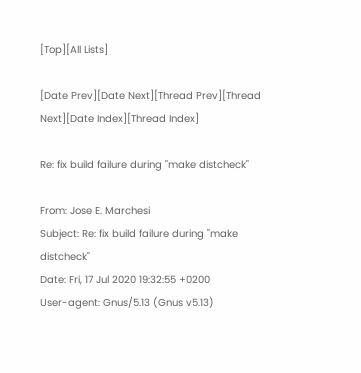[Top][All Lists]

[Date Prev][Date Next][Thread Prev][Thread Next][Date Index][Thread Index]

Re: fix build failure during "make distcheck"

From: Jose E. Marchesi
Subject: Re: fix build failure during "make distcheck"
Date: Fri, 17 Jul 2020 19:32:55 +0200
User-agent: Gnus/5.13 (Gnus v5.13)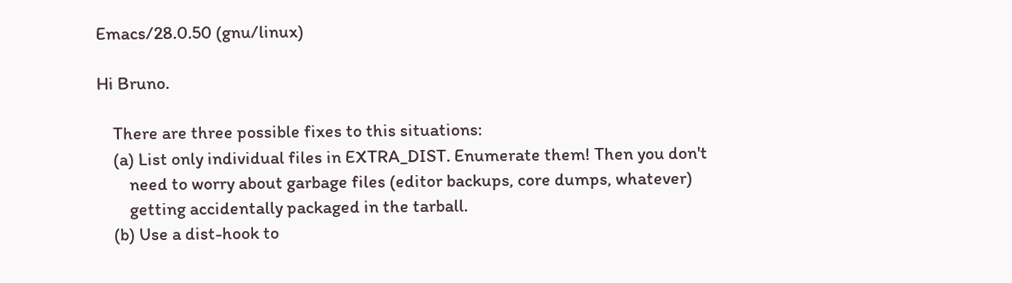Emacs/28.0.50 (gnu/linux)

Hi Bruno.

    There are three possible fixes to this situations:
    (a) List only individual files in EXTRA_DIST. Enumerate them! Then you don't
        need to worry about garbage files (editor backups, core dumps, whatever)
        getting accidentally packaged in the tarball.
    (b) Use a dist-hook to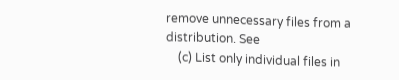remove unnecessary files from a distribution. See
    (c) List only individual files in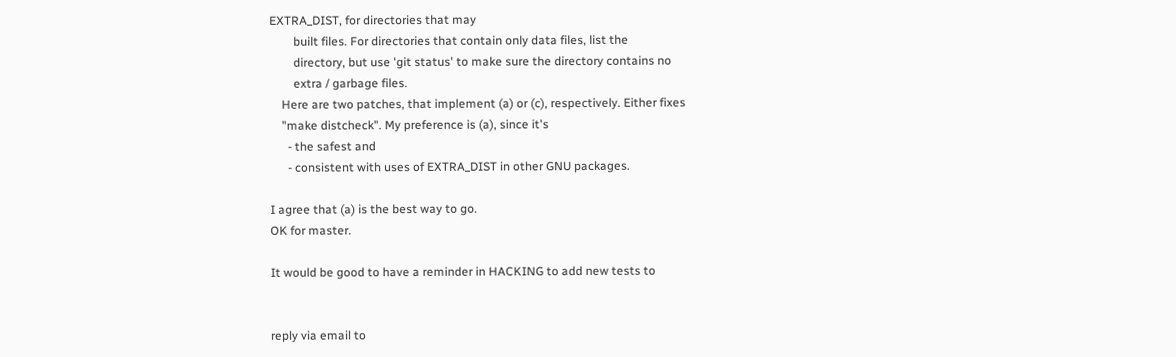EXTRA_DIST, for directories that may
        built files. For directories that contain only data files, list the
        directory, but use 'git status' to make sure the directory contains no
        extra / garbage files.
    Here are two patches, that implement (a) or (c), respectively. Either fixes
    "make distcheck". My preference is (a), since it's
      - the safest and
      - consistent with uses of EXTRA_DIST in other GNU packages.

I agree that (a) is the best way to go.
OK for master.

It would be good to have a reminder in HACKING to add new tests to


reply via email to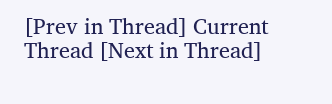[Prev in Thread] Current Thread [Next in Thread]